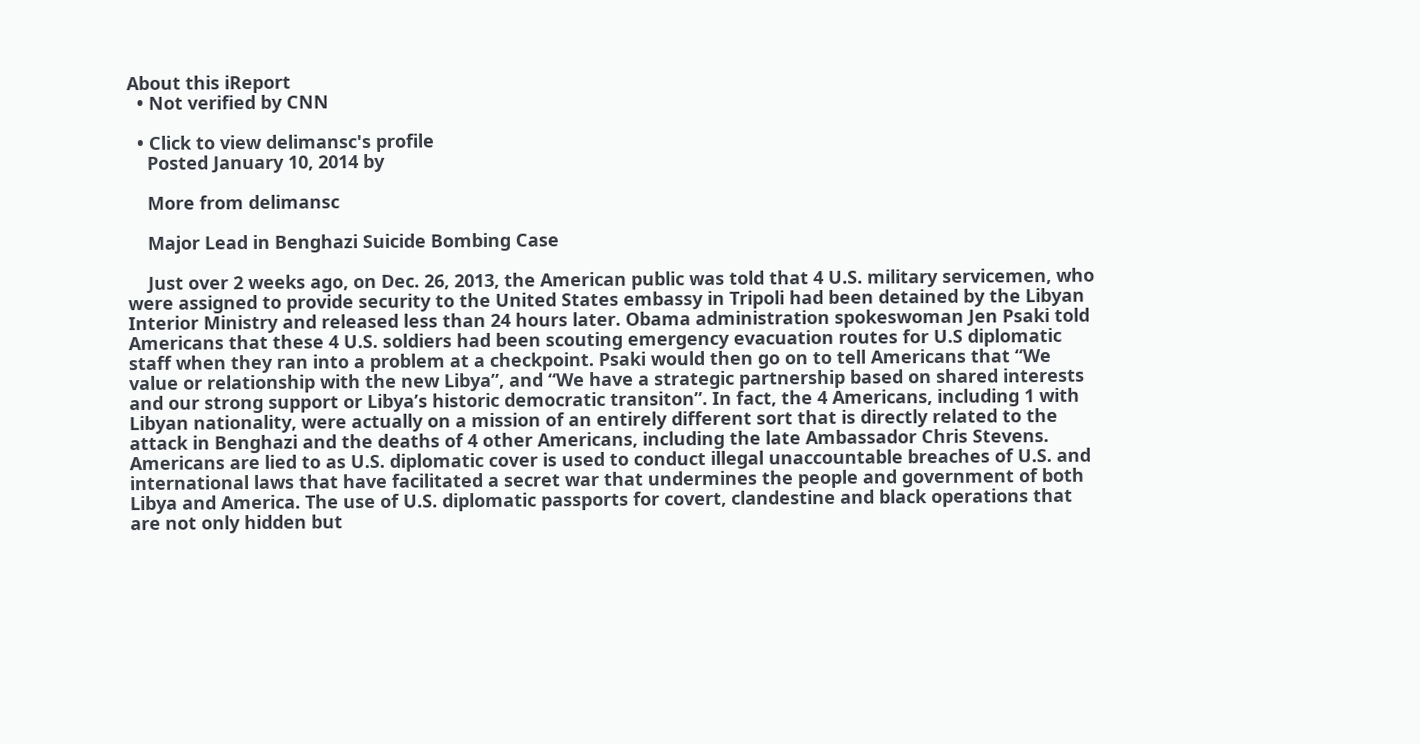About this iReport
  • Not verified by CNN

  • Click to view delimansc's profile
    Posted January 10, 2014 by

    More from delimansc

    Major Lead in Benghazi Suicide Bombing Case

    Just over 2 weeks ago, on Dec. 26, 2013, the American public was told that 4 U.S. military servicemen, who were assigned to provide security to the United States embassy in Tripoli had been detained by the Libyan Interior Ministry and released less than 24 hours later. Obama administration spokeswoman Jen Psaki told Americans that these 4 U.S. soldiers had been scouting emergency evacuation routes for U.S diplomatic staff when they ran into a problem at a checkpoint. Psaki would then go on to tell Americans that “We value or relationship with the new Libya”, and “We have a strategic partnership based on shared interests and our strong support or Libya’s historic democratic transiton”. In fact, the 4 Americans, including 1 with Libyan nationality, were actually on a mission of an entirely different sort that is directly related to the attack in Benghazi and the deaths of 4 other Americans, including the late Ambassador Chris Stevens. Americans are lied to as U.S. diplomatic cover is used to conduct illegal unaccountable breaches of U.S. and international laws that have facilitated a secret war that undermines the people and government of both Libya and America. The use of U.S. diplomatic passports for covert, clandestine and black operations that are not only hidden but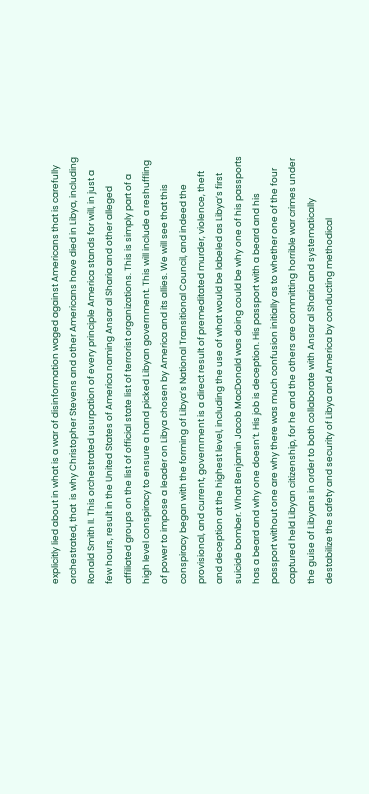explicitly lied about in what is a war of disinformation waged against Americans that is carefully orchestrated, that  is why Christopher Stevens and other Americans have died in Libya, including Ronald Smith II. This orchestrated usurpation of every principle America stands for will, in just a few hours, result in the United States of America naming Ansar al Sharia and other alleged affiliated groups on the list of official state list of terrorist organizations. This is simply part of a high level conspiracy to ensure a hand picked Libyan government. This will include a reshuffling of power to impose a leader on Libya chosen by America and its allies. We will see that this conspiracy began with the forming of Libya’s National Transitional Council, and indeed the provisional, and current, government is a direct result of premeditated murder, violence, theft and deception at the highest level, including the use of what would be labeled as Libya’s first suicide bomber. What Benjamin Jacob MacDonald was doing could be why one of his passports has a beard and why one doesn’t. His job is deception. His passport with a beard and his passport without one are why there was much confusion initially as to whether one of the four captured held Libyan citizenship, for he and the others are committing horrible war crimes under the guise of Libyans in order to both collaborate with Ansar al Sharia and systematically destabilize the safety and security of Libya and America by conducting methodical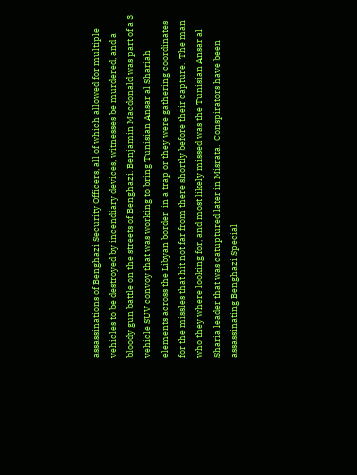assassinations of Benghazi Security Officers, all of which allowed for multiple vehicles to be destroyed by incendiary devices, witnesses be murdered, and a bloody gun battle on the streets of Benghazi. Benjamin Macdonald was part of a 3 vehicle SUV convoy that was working to bring Tunisian Ansar al Shariah elements across the Libyan border  in a trap or they were gathering coordinates for the missles that hit not far from there shortly before their capture.  The man who they where looking for, and most likely missed was the Tunisian Ansar al Sharia leader that was catuptured later in Misrata.  Conspirators have been assassinating Benghazi Special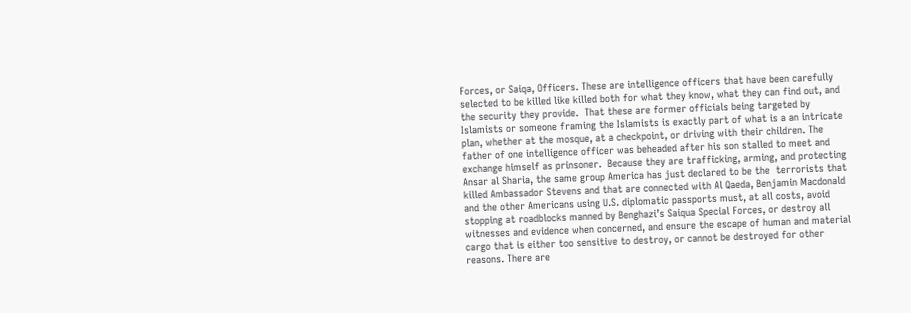Forces, or Saiqa, Officers. These are intelligence officers that have been carefully selected to be killed like killed both for what they know, what they can find out, and the security they provide.  That these are former officials being targeted by Islamists or someone framing the Islamists is exactly part of what is a an intricate plan, whether at the mosque, at a checkpoint, or driving with their children. The father of one intelligence officer was beheaded after his son stalled to meet and exchange himself as prinsoner.  Because they are trafficking, arming, and protecting Ansar al Sharia, the same group America has just declared to be the  terrorists that killed Ambassador Stevens and that are connected with Al Qaeda, Benjamin Macdonald and the other Americans using U.S. diplomatic passports must, at all costs, avoid stopping at roadblocks manned by Benghazi’s Saiqua Special Forces, or destroy all witnesses and evidence when concerned, and ensure the escape of human and material cargo that is either too sensitive to destroy, or cannot be destroyed for other reasons. There are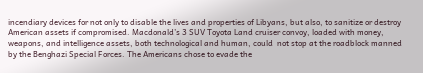incendiary devices for not only to disable the lives and properties of Libyans, but also, to sanitize or destroy American assets if compromised. Macdonald’s 3 SUV Toyota Land cruiser convoy, loaded with money, weapons, and intelligence assets, both technological and human, could  not stop at the roadblock manned by the Benghazi Special Forces. The Americans chose to evade the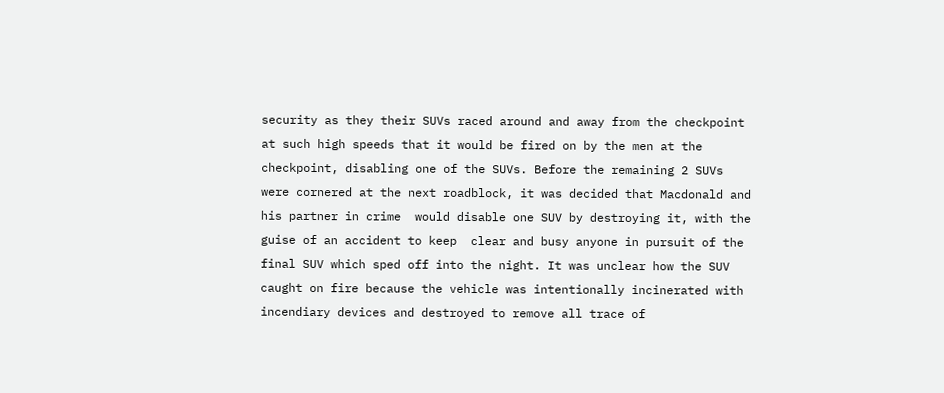security as they their SUVs raced around and away from the checkpoint at such high speeds that it would be fired on by the men at the checkpoint, disabling one of the SUVs. Before the remaining 2 SUVs were cornered at the next roadblock, it was decided that Macdonald and his partner in crime  would disable one SUV by destroying it, with the guise of an accident to keep  clear and busy anyone in pursuit of the final SUV which sped off into the night. It was unclear how the SUV caught on fire because the vehicle was intentionally incinerated with incendiary devices and destroyed to remove all trace of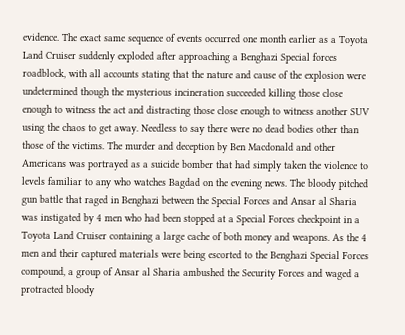evidence. The exact same sequence of events occurred one month earlier as a Toyota Land Cruiser suddenly exploded after approaching a Benghazi Special forces roadblock, with all accounts stating that the nature and cause of the explosion were undetermined though the mysterious incineration succeeded killing those close enough to witness the act and distracting those close enough to witness another SUV using the chaos to get away. Needless to say there were no dead bodies other than those of the victims. The murder and deception by Ben Macdonald and other Americans was portrayed as a suicide bomber that had simply taken the violence to levels familiar to any who watches Bagdad on the evening news. The bloody pitched gun battle that raged in Benghazi between the Special Forces and Ansar al Sharia was instigated by 4 men who had been stopped at a Special Forces checkpoint in a Toyota Land Cruiser containing a large cache of both money and weapons. As the 4 men and their captured materials were being escorted to the Benghazi Special Forces compound, a group of Ansar al Sharia ambushed the Security Forces and waged a protracted bloody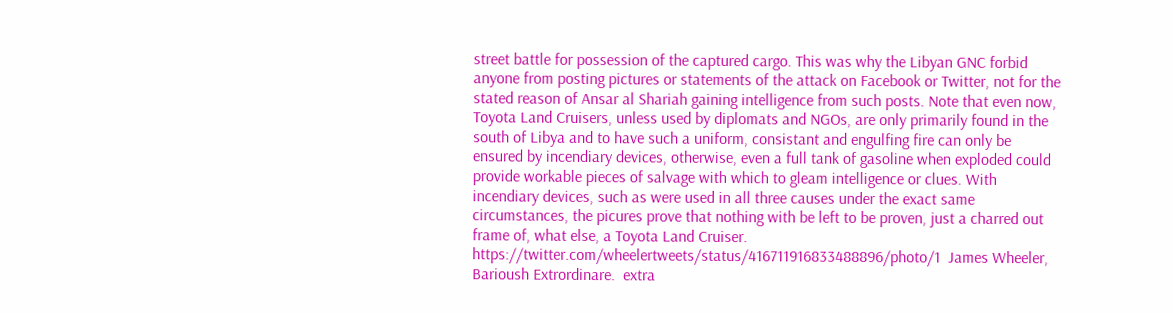street battle for possession of the captured cargo. This was why the Libyan GNC forbid anyone from posting pictures or statements of the attack on Facebook or Twitter, not for the stated reason of Ansar al Shariah gaining intelligence from such posts. Note that even now, Toyota Land Cruisers, unless used by diplomats and NGOs, are only primarily found in the south of Libya and to have such a uniform, consistant and engulfing fire can only be ensured by incendiary devices, otherwise, even a full tank of gasoline when exploded could provide workable pieces of salvage with which to gleam intelligence or clues. With incendiary devices, such as were used in all three causes under the exact same circumstances, the picures prove that nothing with be left to be proven, just a charred out frame of, what else, a Toyota Land Cruiser.  https://twitter.com/wheelertweets/status/416711916833488896/photo/1  James Wheeler, Barioush Extrordinare.  extra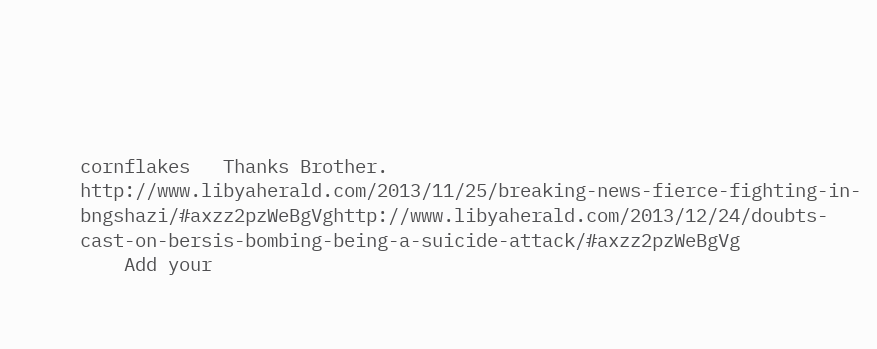cornflakes   Thanks Brother.  http://www.libyaherald.com/2013/11/25/breaking-news-fierce-fighting-in-bngshazi/#axzz2pzWeBgVghttp://www.libyaherald.com/2013/12/24/doubts-cast-on-bersis-bombing-being-a-suicide-attack/#axzz2pzWeBgVg
    Add your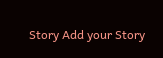Story Add your Story